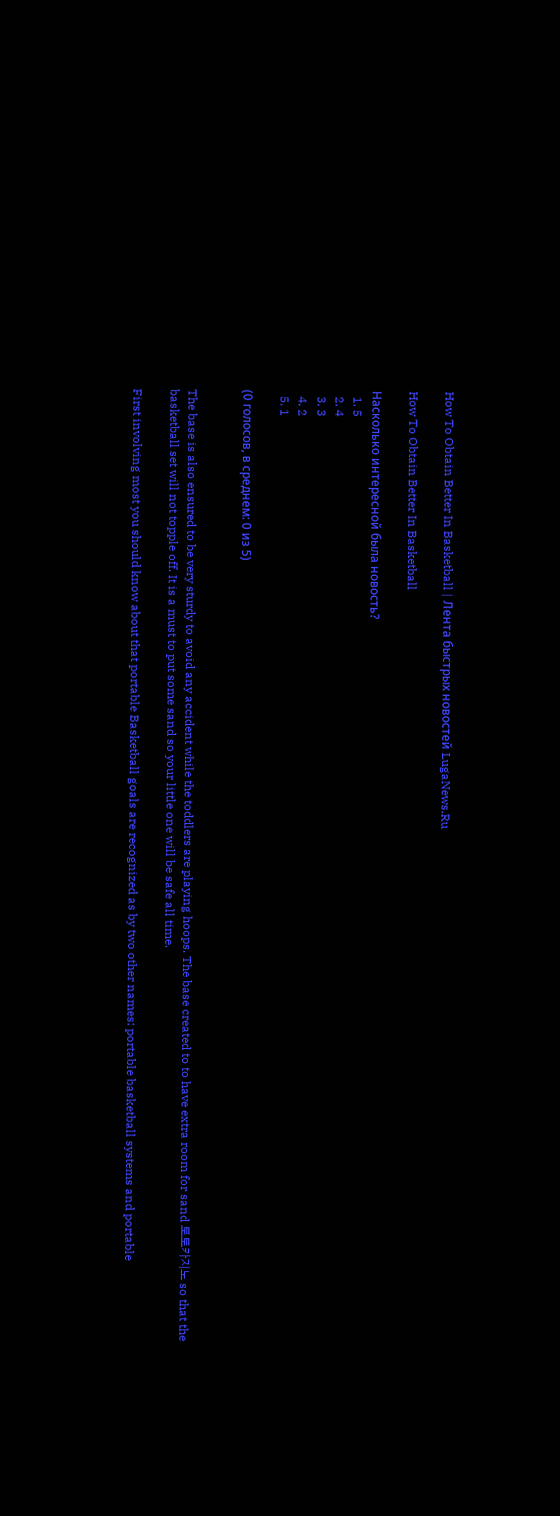How To Obtain Better In Basketball | Лента быстрых новостей LugaNews.Ru

How To Obtain Better In Basketball

Насколько интересной была новость?
  1. 5
  2. 4
  3. 3
  4. 2
  5. 1

(0 голосов, в среднем: 0 из 5)


The base is also ensured to be very sturdy to avoid any accident while the toddlers are playing hoops. The base created to to have extra room for sand 토토카지노 so that the basketball set will not topple off. It is a must to put some sand so your little one will be safe all time.

First involving most you should know about that portable Basketball goals are recognized as by two other names: portable basketball systems and portable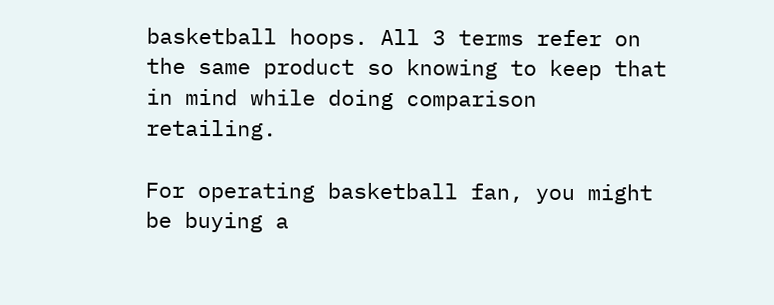basketball hoops. All 3 terms refer on the same product so knowing to keep that in mind while doing comparison retailing.

For operating basketball fan, you might be buying a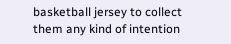basketball jersey to collect them any kind of intention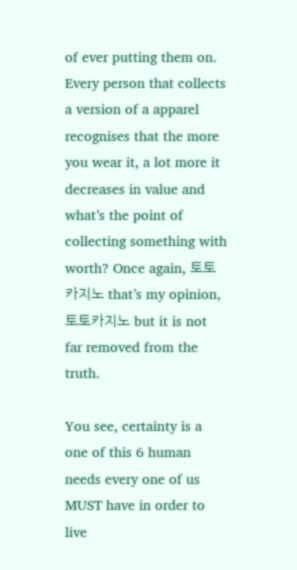of ever putting them on. Every person that collects a version of a apparel recognises that the more you wear it, a lot more it decreases in value and what’s the point of collecting something with worth? Once again, 토토카지노 that’s my opinion, 토토카지노 but it is not far removed from the truth.

You see, certainty is a one of this 6 human needs every one of us MUST have in order to live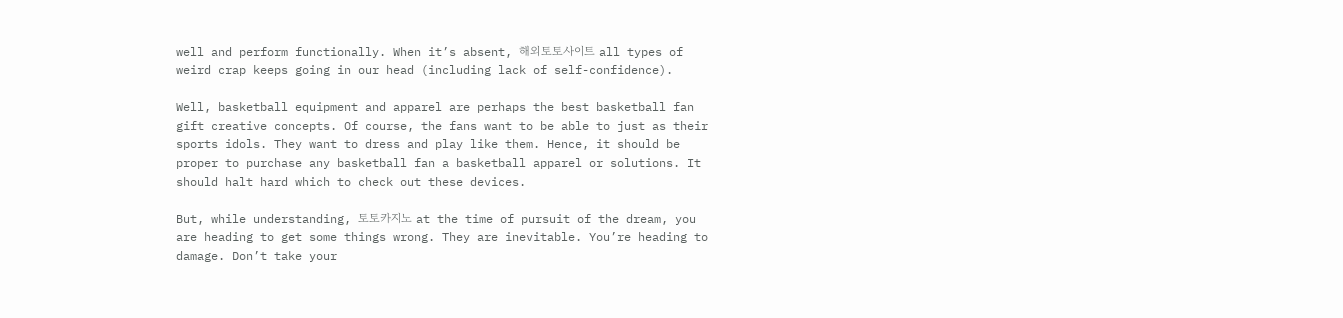well and perform functionally. When it’s absent, 해외토토사이트 all types of weird crap keeps going in our head (including lack of self-confidence).

Well, basketball equipment and apparel are perhaps the best basketball fan gift creative concepts. Of course, the fans want to be able to just as their sports idols. They want to dress and play like them. Hence, it should be proper to purchase any basketball fan a basketball apparel or solutions. It should halt hard which to check out these devices.

But, while understanding, 토토카지노 at the time of pursuit of the dream, you are heading to get some things wrong. They are inevitable. You’re heading to damage. Don’t take your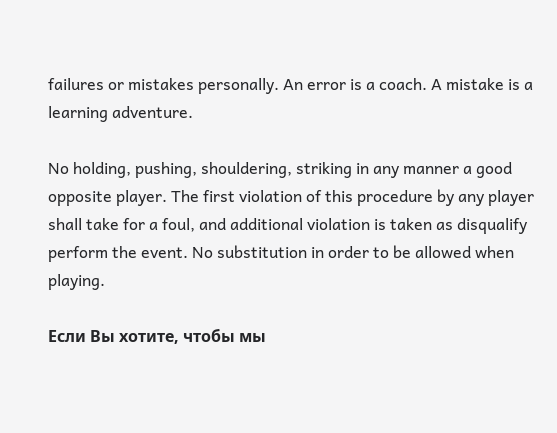failures or mistakes personally. An error is a coach. A mistake is a learning adventure.

No holding, pushing, shouldering, striking in any manner a good opposite player. The first violation of this procedure by any player shall take for a foul, and additional violation is taken as disqualify perform the event. No substitution in order to be allowed when playing.

Если Вы хотите, чтобы мы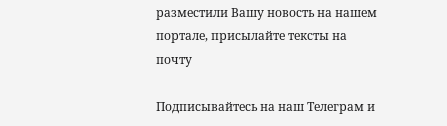разместили Вашу новость на нашем портале, присылайте тексты на почту

Подписывайтесь на наш Телеграм и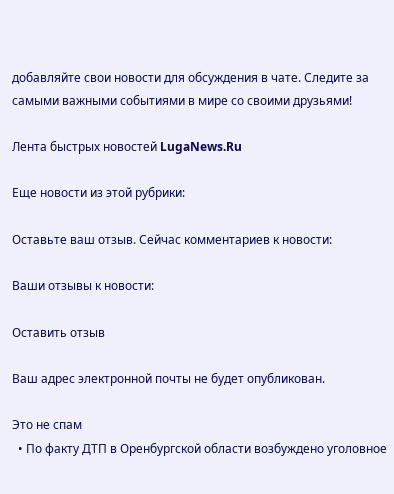добавляйте свои новости для обсуждения в чате. Следите за самыми важными событиями в мире со своими друзьями!

Лента быстрых новостей LugaNews.Ru

Еще новости из этой рубрики:

Оставьте ваш отзыв. Сейчас комментариев к новости:

Ваши отзывы к новости:

Оставить отзыв

Ваш адрес электронной почты не будет опубликован.

Это не спам
  • По факту ДТП в Оренбургской области возбуждено уголовное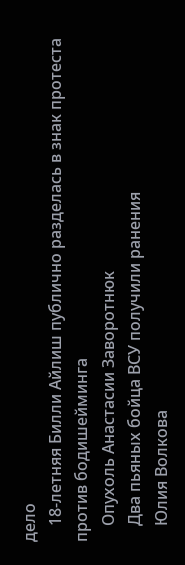дело
    18-летняя Билли Айлиш публично разделась в знак протеста против бодишейминга
    Опухоль Анастасии Заворотнюк
    Два пьяных бойца ВСУ получили ранения
    Юлия Волкова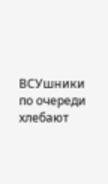ВСУшники по очереди хлебают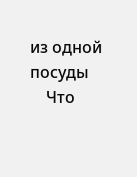из одной посуды
    Что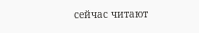сейчас читают